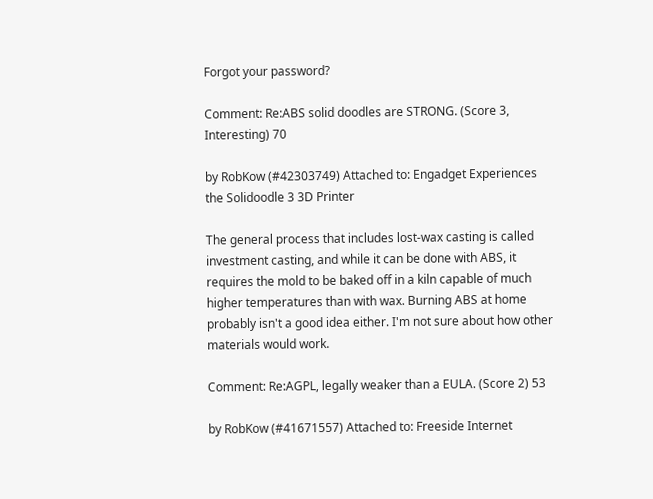Forgot your password?

Comment: Re:ABS solid doodles are STRONG. (Score 3, Interesting) 70

by RobKow (#42303749) Attached to: Engadget Experiences the Solidoodle 3 3D Printer

The general process that includes lost-wax casting is called investment casting, and while it can be done with ABS, it requires the mold to be baked off in a kiln capable of much higher temperatures than with wax. Burning ABS at home probably isn't a good idea either. I'm not sure about how other materials would work.

Comment: Re:AGPL, legally weaker than a EULA. (Score 2) 53

by RobKow (#41671557) Attached to: Freeside Internet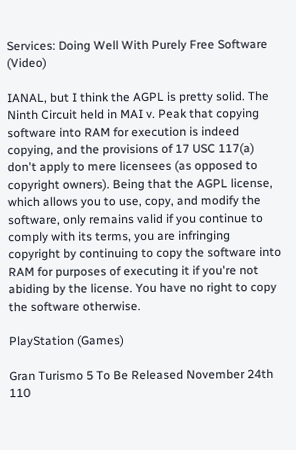Services: Doing Well With Purely Free Software (Video)

IANAL, but I think the AGPL is pretty solid. The Ninth Circuit held in MAI v. Peak that copying software into RAM for execution is indeed copying, and the provisions of 17 USC 117(a) don't apply to mere licensees (as opposed to copyright owners). Being that the AGPL license, which allows you to use, copy, and modify the software, only remains valid if you continue to comply with its terms, you are infringing copyright by continuing to copy the software into RAM for purposes of executing it if you're not abiding by the license. You have no right to copy the software otherwise.

PlayStation (Games)

Gran Turismo 5 To Be Released November 24th 110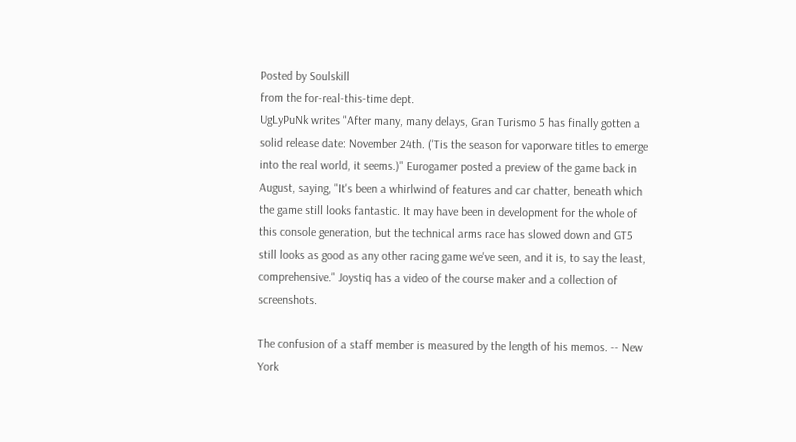Posted by Soulskill
from the for-real-this-time dept.
UgLyPuNk writes "After many, many delays, Gran Turismo 5 has finally gotten a solid release date: November 24th. ('Tis the season for vaporware titles to emerge into the real world, it seems.)" Eurogamer posted a preview of the game back in August, saying, "It's been a whirlwind of features and car chatter, beneath which the game still looks fantastic. It may have been in development for the whole of this console generation, but the technical arms race has slowed down and GT5 still looks as good as any other racing game we've seen, and it is, to say the least, comprehensive." Joystiq has a video of the course maker and a collection of screenshots.

The confusion of a staff member is measured by the length of his memos. -- New York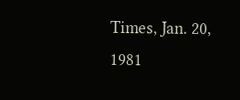Times, Jan. 20, 1981